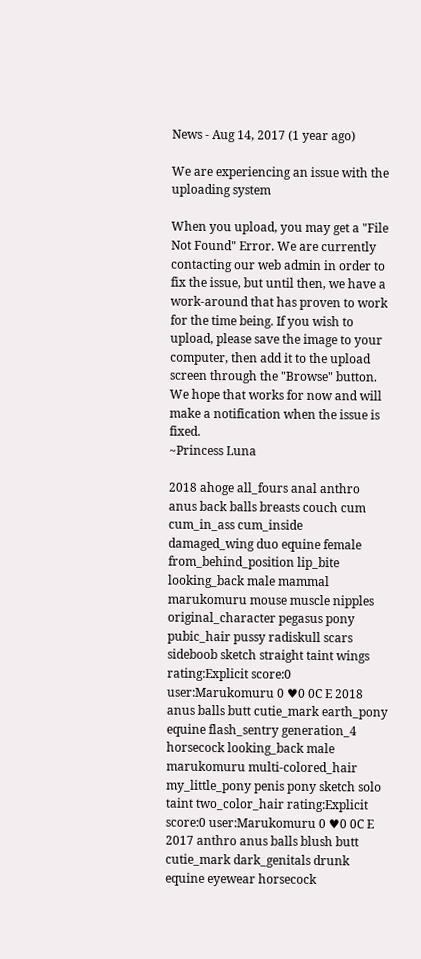News - Aug 14, 2017 (1 year ago)

We are experiencing an issue with the uploading system

When you upload, you may get a "File Not Found" Error. We are currently contacting our web admin in order to fix the issue, but until then, we have a work-around that has proven to work for the time being. If you wish to upload, please save the image to your computer, then add it to the upload screen through the "Browse" button. We hope that works for now and will make a notification when the issue is fixed.
~Princess Luna

2018 ahoge all_fours anal anthro anus back balls breasts couch cum cum_in_ass cum_inside damaged_wing duo equine female from_behind_position lip_bite looking_back male mammal marukomuru mouse muscle nipples original_character pegasus pony pubic_hair pussy radiskull scars sideboob sketch straight taint wings rating:Explicit score:0 user:Marukomuru 0 ♥0 0C E 2018 anus balls butt cutie_mark earth_pony equine flash_sentry generation_4 horsecock looking_back male marukomuru multi-colored_hair my_little_pony penis pony sketch solo taint two_color_hair rating:Explicit score:0 user:Marukomuru 0 ♥0 0C E 2017 anthro anus balls blush butt cutie_mark dark_genitals drunk equine eyewear horsecock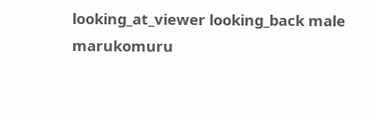looking_at_viewer looking_back male marukomuru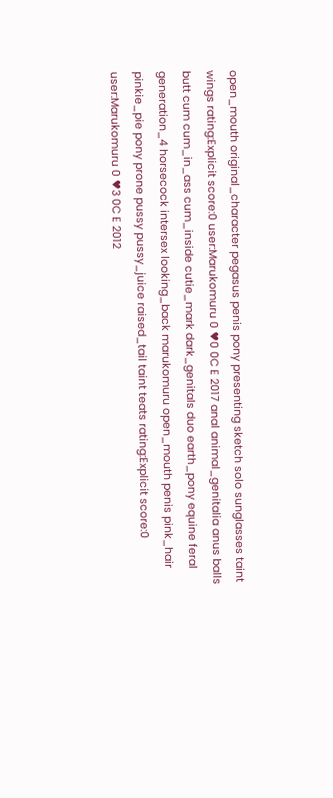open_mouth original_character pegasus penis pony presenting sketch solo sunglasses taint wings rating:Explicit score:0 user:Marukomuru 0 ♥0 0C E 2017 anal animal_genitalia anus balls butt cum cum_in_ass cum_inside cutie_mark dark_genitals duo earth_pony equine feral generation_4 horsecock intersex looking_back marukomuru open_mouth penis pink_hair pinkie_pie pony prone pussy pussy_juice raised_tail taint teats rating:Explicit score:0 user:Marukomuru 0 ♥3 0C E 2012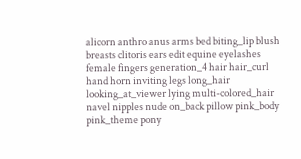alicorn anthro anus arms bed biting_lip blush breasts clitoris ears edit equine eyelashes female fingers generation_4 hair hair_curl hand horn inviting legs long_hair looking_at_viewer lying multi-colored_hair navel nipples nude on_back pillow pink_body pink_theme pony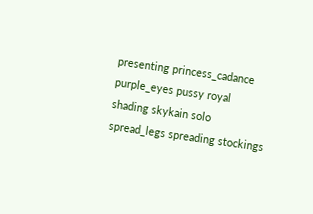presenting princess_cadance purple_eyes pussy royal shading skykain solo spread_legs spreading stockings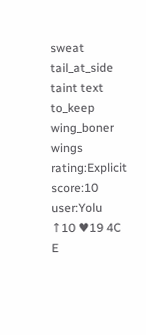sweat tail_at_side taint text to_keep wing_boner wings rating:Explicit score:10 user:Yolu ↑10 ♥19 4C E